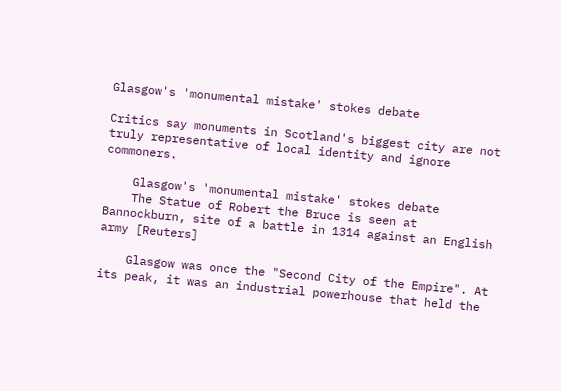Glasgow's 'monumental mistake' stokes debate

Critics say monuments in Scotland's biggest city are not truly representative of local identity and ignore commoners.

    Glasgow's 'monumental mistake' stokes debate
    The Statue of Robert the Bruce is seen at Bannockburn, site of a battle in 1314 against an English army [Reuters]

    Glasgow was once the "Second City of the Empire". At its peak, it was an industrial powerhouse that held the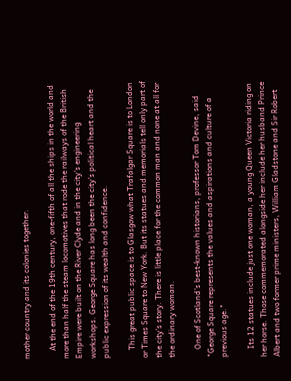mother country and its colonies together.

    At the end of the 19th century, one-fifth of all the ships in the world and more than half the steam locomotives that rode the railways of the British Empire were built on the River Clyde and in the city's engineering workshops. George Square has long been the city's political heart and the public expression of its wealth and confidence.

    This great public space is to Glasgow what Trafalgar Square is to London or Times Square to New York. But its statues and memorials tell only part of the city's story. There is little place for the common man and none at all for the ordinary woman.

    One of Scotland's best-known historians, professor Tom Devine, said "George Square represents the values and aspirations and culture of a previous age."

    Its 12 statues include just one woman, a young Queen Victoria riding on her horse. Those commemorated alongside her include her husband Prince Albert and two former prime ministers, William Gladstone and Sir Robert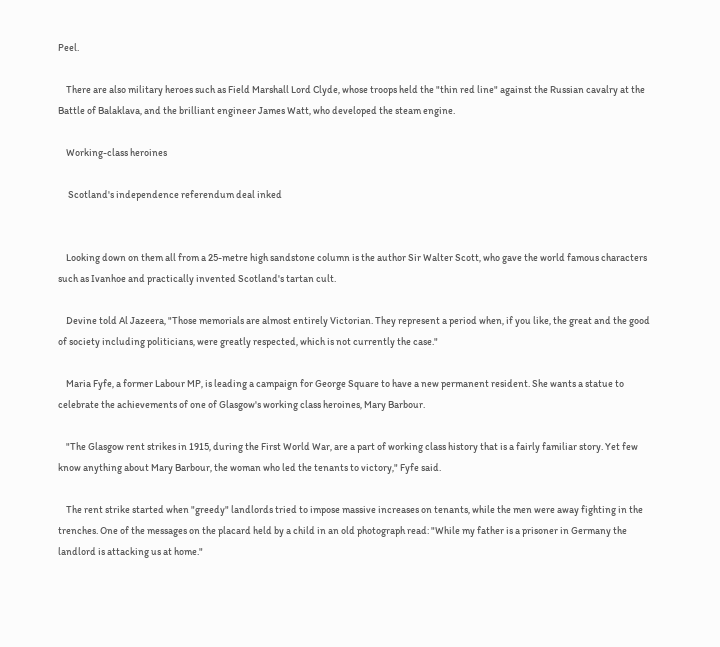Peel.

    There are also military heroes such as Field Marshall Lord Clyde, whose troops held the "thin red line" against the Russian cavalry at the Battle of Balaklava, and the brilliant engineer James Watt, who developed the steam engine.

    Working-class heroines

     Scotland's independence referendum deal inked


    Looking down on them all from a 25-metre high sandstone column is the author Sir Walter Scott, who gave the world famous characters such as Ivanhoe and practically invented Scotland's tartan cult.

    Devine told Al Jazeera, "Those memorials are almost entirely Victorian. They represent a period when, if you like, the great and the good of society including politicians, were greatly respected, which is not currently the case."

    Maria Fyfe, a former Labour MP, is leading a campaign for George Square to have a new permanent resident. She wants a statue to celebrate the achievements of one of Glasgow's working class heroines, Mary Barbour.

    "The Glasgow rent strikes in 1915, during the First World War, are a part of working class history that is a fairly familiar story. Yet few know anything about Mary Barbour, the woman who led the tenants to victory," Fyfe said.

    The rent strike started when "greedy" landlords tried to impose massive increases on tenants, while the men were away fighting in the trenches. One of the messages on the placard held by a child in an old photograph read: "While my father is a prisoner in Germany the landlord is attacking us at home."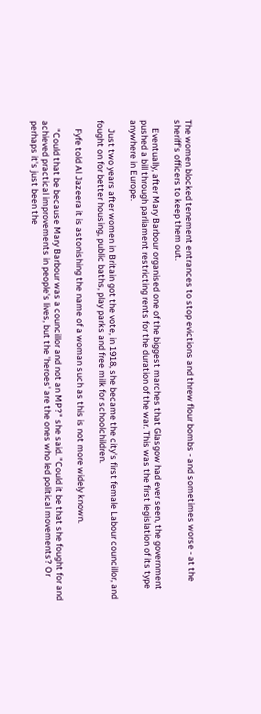The women blocked tenement entrances to stop evictions and threw flour bombs - and sometimes worse - at the sheriff's officers to keep them out.

    Eventually, after Mary Barbour organised one of the biggest marches that Glasgow had ever seen, the government pushed a bill through parliament restricting rents for the duration of the war. This was the first legislation of its type anywhere in Europe.

    Just two years after women in Britain got the vote, in 1918, she became the city's first female Labour councillor, and fought on for better housing, public baths, play parks and free milk for schoolchildren.

    Fyfe told Al Jazeera it is astonishing the name of a woman such as this is not more widely known.

    "Could that be because Mary Barbour was a councillor and not an MP?" she said. "Could it be that she fought for and achieved practical improvements in people's lives, but the 'heroes' are the ones who led political movements? Or perhaps it's just been the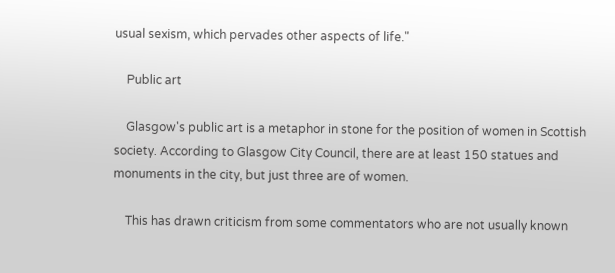usual sexism, which pervades other aspects of life."

    Public art

    Glasgow's public art is a metaphor in stone for the position of women in Scottish society. According to Glasgow City Council, there are at least 150 statues and monuments in the city, but just three are of women.

    This has drawn criticism from some commentators who are not usually known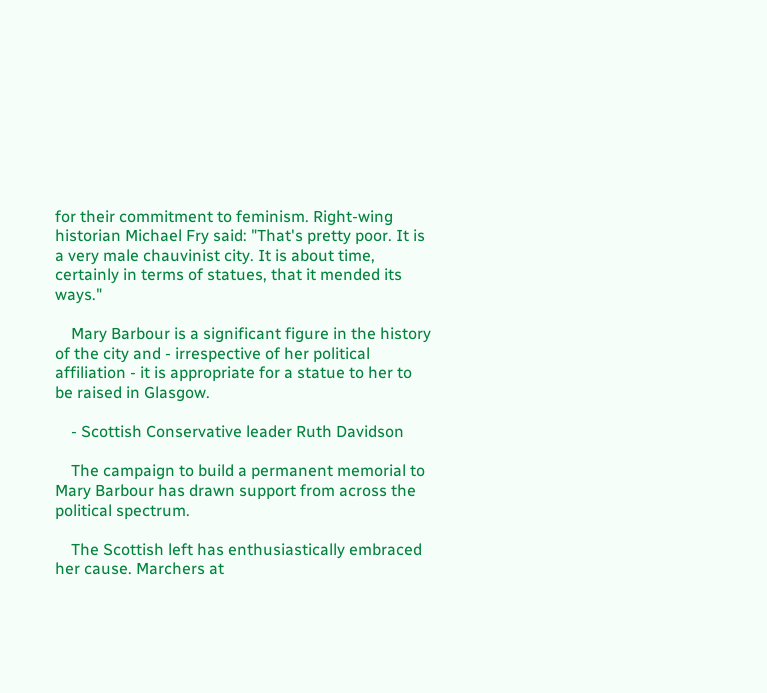for their commitment to feminism. Right-wing historian Michael Fry said: "That's pretty poor. It is a very male chauvinist city. It is about time, certainly in terms of statues, that it mended its ways."

    Mary Barbour is a significant figure in the history of the city and - irrespective of her political affiliation - it is appropriate for a statue to her to be raised in Glasgow.

    - Scottish Conservative leader Ruth Davidson

    The campaign to build a permanent memorial to Mary Barbour has drawn support from across the political spectrum.

    The Scottish left has enthusiastically embraced her cause. Marchers at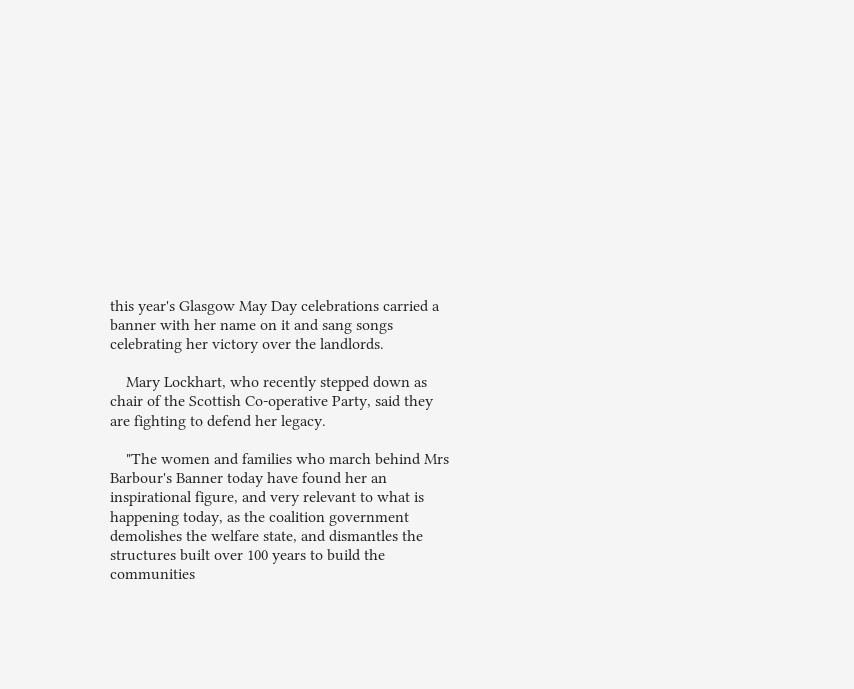this year's Glasgow May Day celebrations carried a banner with her name on it and sang songs celebrating her victory over the landlords.

    Mary Lockhart, who recently stepped down as chair of the Scottish Co-operative Party, said they are fighting to defend her legacy.

    "The women and families who march behind Mrs Barbour's Banner today have found her an inspirational figure, and very relevant to what is happening today, as the coalition government demolishes the welfare state, and dismantles the structures built over 100 years to build the communities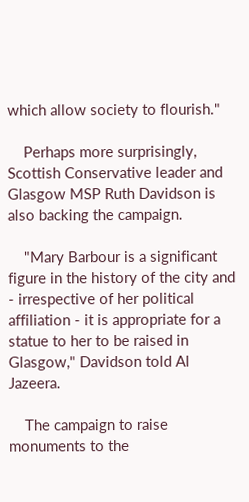which allow society to flourish."

    Perhaps more surprisingly, Scottish Conservative leader and Glasgow MSP Ruth Davidson is also backing the campaign.

    "Mary Barbour is a significant figure in the history of the city and - irrespective of her political affiliation - it is appropriate for a statue to her to be raised in Glasgow," Davidson told Al Jazeera.

    The campaign to raise monuments to the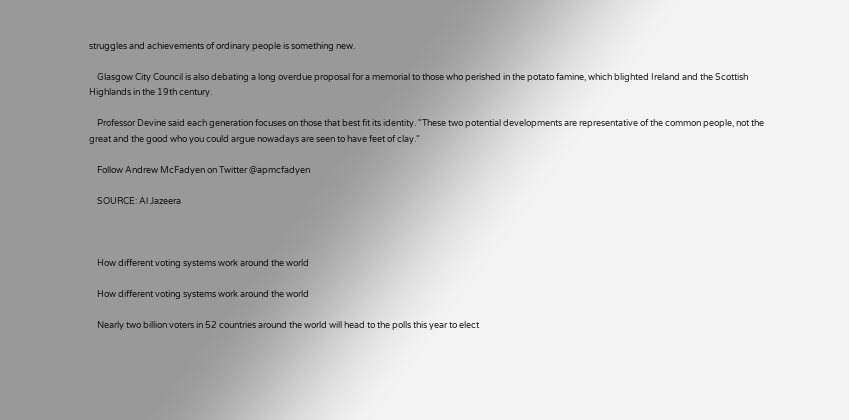struggles and achievements of ordinary people is something new.

    Glasgow City Council is also debating a long overdue proposal for a memorial to those who perished in the potato famine, which blighted Ireland and the Scottish Highlands in the 19th century.

    Professor Devine said each generation focuses on those that best fit its identity. "These two potential developments are representative of the common people, not the great and the good who you could argue nowadays are seen to have feet of clay."

    Follow Andrew McFadyen on Twitter @apmcfadyen

    SOURCE: Al Jazeera



    How different voting systems work around the world

    How different voting systems work around the world

    Nearly two billion voters in 52 countries around the world will head to the polls this year to elect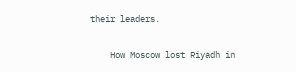their leaders.

    How Moscow lost Riyadh in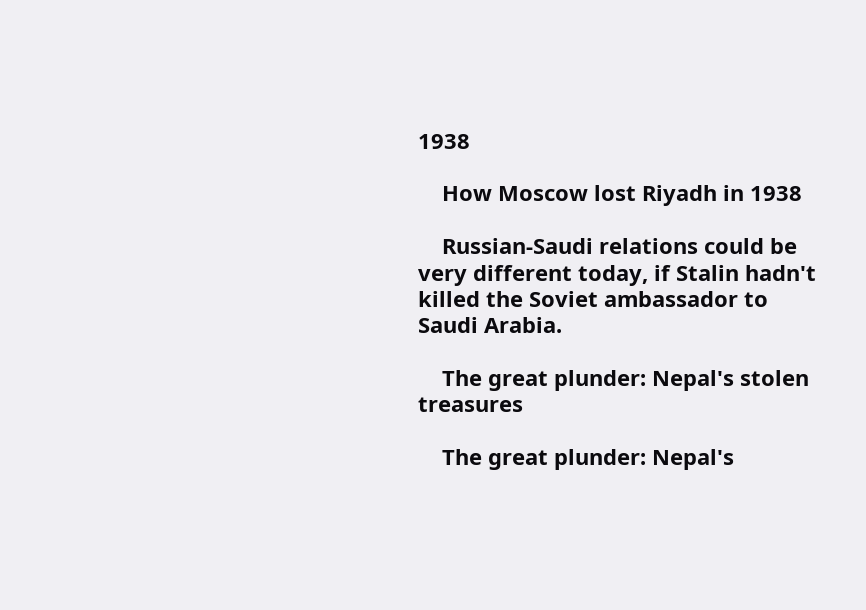1938

    How Moscow lost Riyadh in 1938

    Russian-Saudi relations could be very different today, if Stalin hadn't killed the Soviet ambassador to Saudi Arabia.

    The great plunder: Nepal's stolen treasures

    The great plunder: Nepal's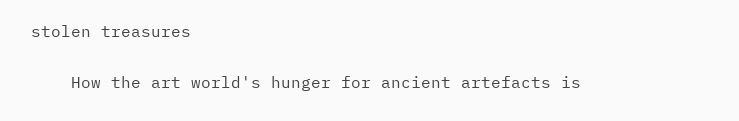stolen treasures

    How the art world's hunger for ancient artefacts is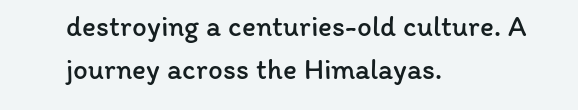destroying a centuries-old culture. A journey across the Himalayas.